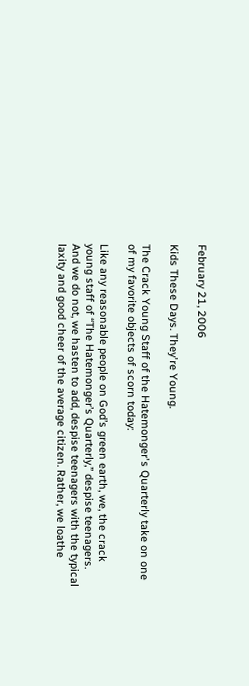February 21, 2006

Kids These Days. They're Young.

The Crack Young Staff of the Hatemonger's Quarterly take on one of my favorite objects of scorn today:

Like any reasonable people on God’s green earth, we, the crack young staff of “The Hatemonger’s Quarterly,” despise teenagers. And we do not, we hasten to add, despise teenagers with the typical laxity and good cheer of the average citizen. Rather, we loathe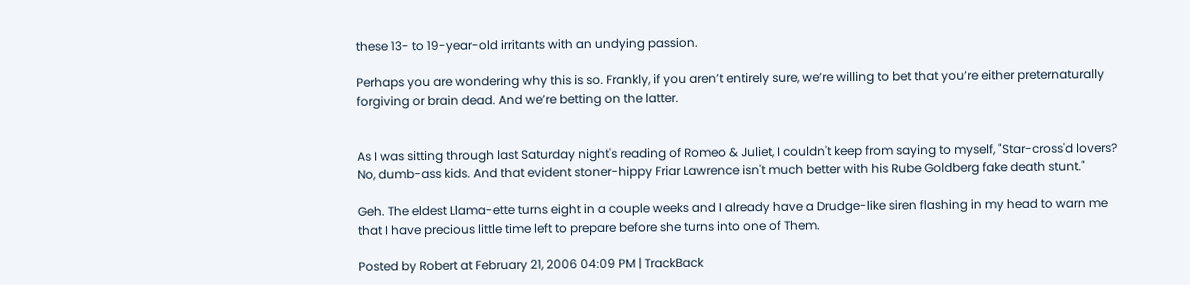these 13- to 19-year-old irritants with an undying passion.

Perhaps you are wondering why this is so. Frankly, if you aren’t entirely sure, we’re willing to bet that you’re either preternaturally forgiving or brain dead. And we’re betting on the latter.


As I was sitting through last Saturday night's reading of Romeo & Juliet, I couldn't keep from saying to myself, "Star-cross'd lovers? No, dumb-ass kids. And that evident stoner-hippy Friar Lawrence isn't much better with his Rube Goldberg fake death stunt."

Geh. The eldest Llama-ette turns eight in a couple weeks and I already have a Drudge-like siren flashing in my head to warn me that I have precious little time left to prepare before she turns into one of Them.

Posted by Robert at February 21, 2006 04:09 PM | TrackBack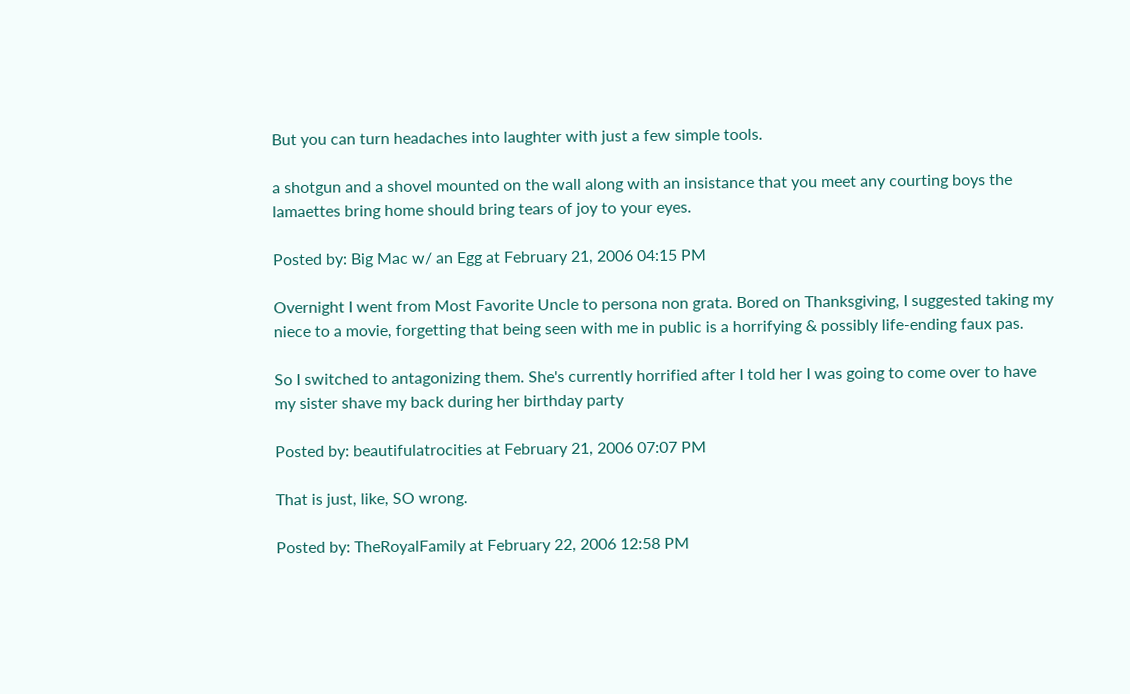But you can turn headaches into laughter with just a few simple tools.

a shotgun and a shovel mounted on the wall along with an insistance that you meet any courting boys the lamaettes bring home should bring tears of joy to your eyes.

Posted by: Big Mac w/ an Egg at February 21, 2006 04:15 PM

Overnight I went from Most Favorite Uncle to persona non grata. Bored on Thanksgiving, I suggested taking my niece to a movie, forgetting that being seen with me in public is a horrifying & possibly life-ending faux pas.

So I switched to antagonizing them. She's currently horrified after I told her I was going to come over to have my sister shave my back during her birthday party

Posted by: beautifulatrocities at February 21, 2006 07:07 PM

That is just, like, SO wrong.

Posted by: TheRoyalFamily at February 22, 2006 12:58 PM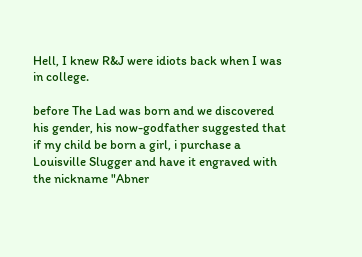Hell, I knew R&J were idiots back when I was in college.

before The Lad was born and we discovered his gender, his now-godfather suggested that if my child be born a girl, i purchase a Louisville Slugger and have it engraved with the nickname "Abner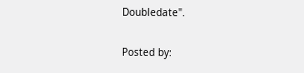Doubledate".

Posted by: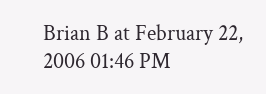Brian B at February 22, 2006 01:46 PM